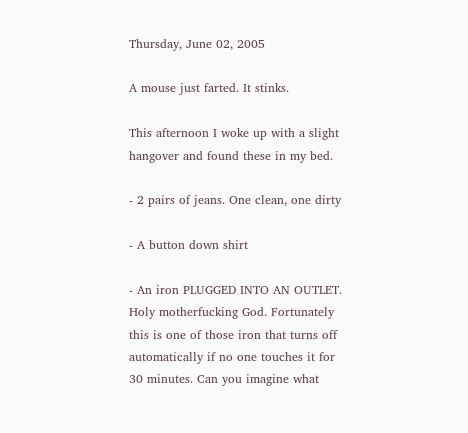Thursday, June 02, 2005

A mouse just farted. It stinks.

This afternoon I woke up with a slight hangover and found these in my bed.

- 2 pairs of jeans. One clean, one dirty

- A button down shirt

- An iron PLUGGED INTO AN OUTLET. Holy motherfucking God. Fortunately this is one of those iron that turns off automatically if no one touches it for 30 minutes. Can you imagine what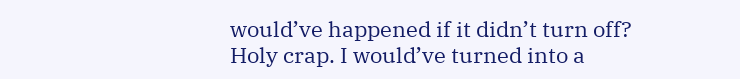would’ve happened if it didn’t turn off? Holy crap. I would’ve turned into a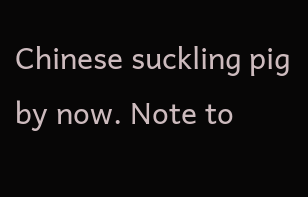Chinese suckling pig by now. Note to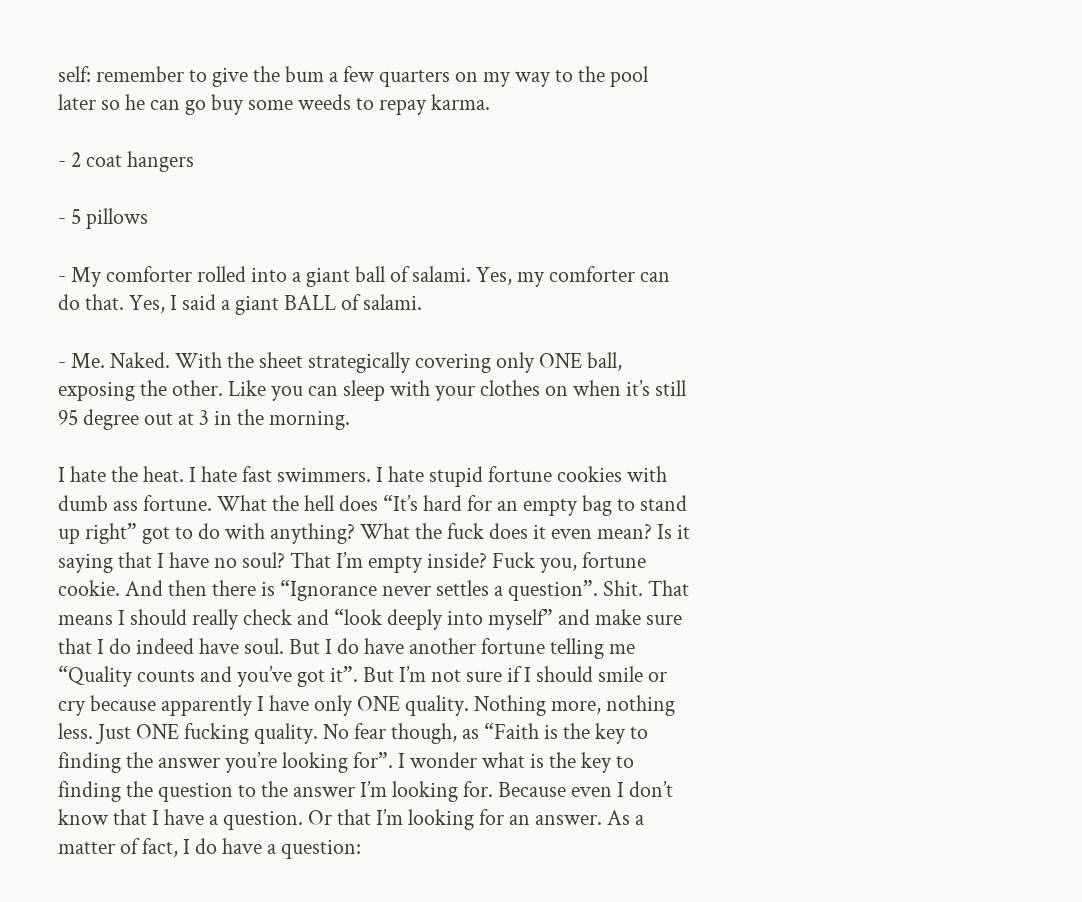self: remember to give the bum a few quarters on my way to the pool later so he can go buy some weeds to repay karma.

- 2 coat hangers

- 5 pillows

- My comforter rolled into a giant ball of salami. Yes, my comforter can do that. Yes, I said a giant BALL of salami.

- Me. Naked. With the sheet strategically covering only ONE ball, exposing the other. Like you can sleep with your clothes on when it’s still 95 degree out at 3 in the morning.

I hate the heat. I hate fast swimmers. I hate stupid fortune cookies with dumb ass fortune. What the hell does “It’s hard for an empty bag to stand up right” got to do with anything? What the fuck does it even mean? Is it saying that I have no soul? That I’m empty inside? Fuck you, fortune cookie. And then there is “Ignorance never settles a question”. Shit. That means I should really check and “look deeply into myself” and make sure that I do indeed have soul. But I do have another fortune telling me “Quality counts and you’ve got it”. But I’m not sure if I should smile or cry because apparently I have only ONE quality. Nothing more, nothing less. Just ONE fucking quality. No fear though, as “Faith is the key to finding the answer you’re looking for”. I wonder what is the key to finding the question to the answer I’m looking for. Because even I don’t know that I have a question. Or that I’m looking for an answer. As a matter of fact, I do have a question: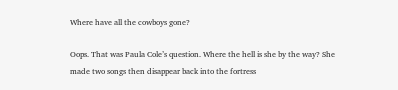Where have all the cowboys gone?

Oops. That was Paula Cole’s question. Where the hell is she by the way? She made two songs then disappear back into the fortress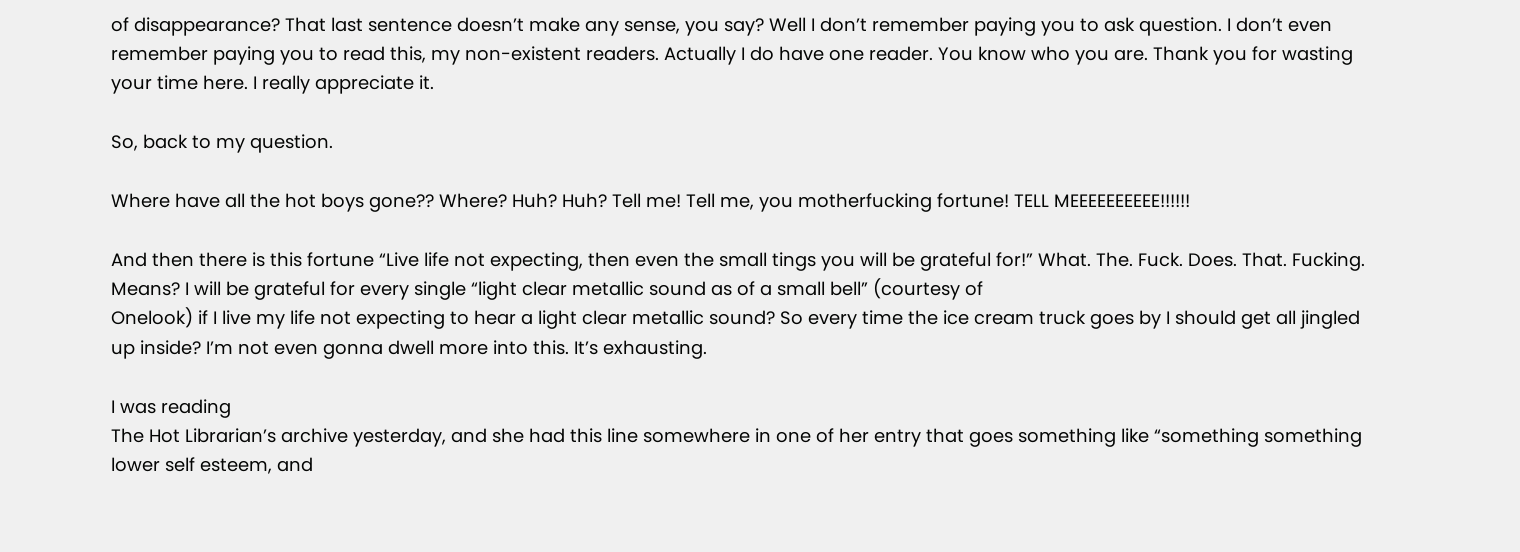of disappearance? That last sentence doesn’t make any sense, you say? Well I don’t remember paying you to ask question. I don’t even remember paying you to read this, my non-existent readers. Actually I do have one reader. You know who you are. Thank you for wasting your time here. I really appreciate it.

So, back to my question.

Where have all the hot boys gone?? Where? Huh? Huh? Tell me! Tell me, you motherfucking fortune! TELL MEEEEEEEEEE!!!!!!

And then there is this fortune “Live life not expecting, then even the small tings you will be grateful for!” What. The. Fuck. Does. That. Fucking. Means? I will be grateful for every single “light clear metallic sound as of a small bell” (courtesy of
Onelook) if I live my life not expecting to hear a light clear metallic sound? So every time the ice cream truck goes by I should get all jingled up inside? I’m not even gonna dwell more into this. It’s exhausting.

I was reading
The Hot Librarian’s archive yesterday, and she had this line somewhere in one of her entry that goes something like “something something lower self esteem, and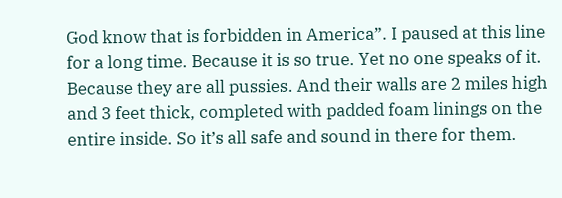God know that is forbidden in America”. I paused at this line for a long time. Because it is so true. Yet no one speaks of it. Because they are all pussies. And their walls are 2 miles high and 3 feet thick, completed with padded foam linings on the entire inside. So it’s all safe and sound in there for them.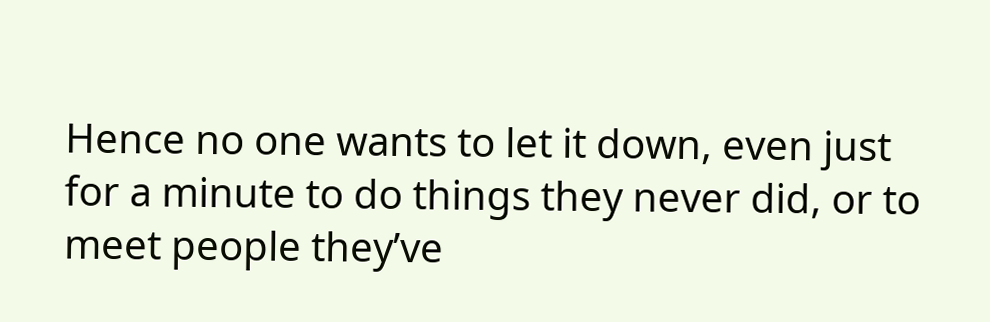Hence no one wants to let it down, even just for a minute to do things they never did, or to meet people they’ve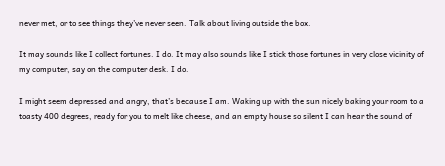never met, or to see things they’ve never seen. Talk about living outside the box.

It may sounds like I collect fortunes. I do. It may also sounds like I stick those fortunes in very close vicinity of my computer, say on the computer desk. I do.

I might seem depressed and angry, that’s because I am. Waking up with the sun nicely baking your room to a toasty 400 degrees, ready for you to melt like cheese, and an empty house so silent I can hear the sound of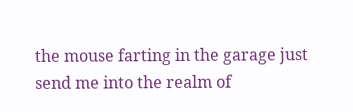the mouse farting in the garage just send me into the realm of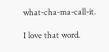what-cha-ma-call-it.

I love that word.